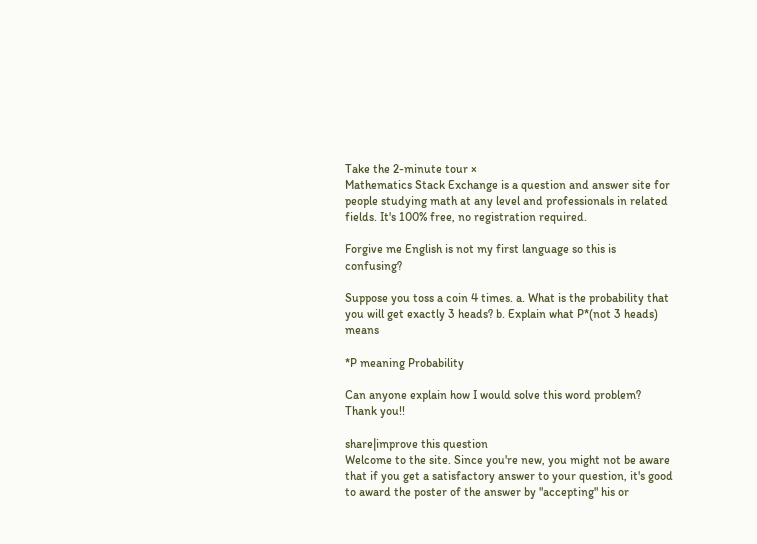Take the 2-minute tour ×
Mathematics Stack Exchange is a question and answer site for people studying math at any level and professionals in related fields. It's 100% free, no registration required.

Forgive me English is not my first language so this is confusing?

Suppose you toss a coin 4 times. a. What is the probability that you will get exactly 3 heads? b. Explain what P*(not 3 heads) means

*P meaning Probability

Can anyone explain how I would solve this word problem? Thank you!!

share|improve this question
Welcome to the site. Since you're new, you might not be aware that if you get a satisfactory answer to your question, it's good to award the poster of the answer by "accepting" his or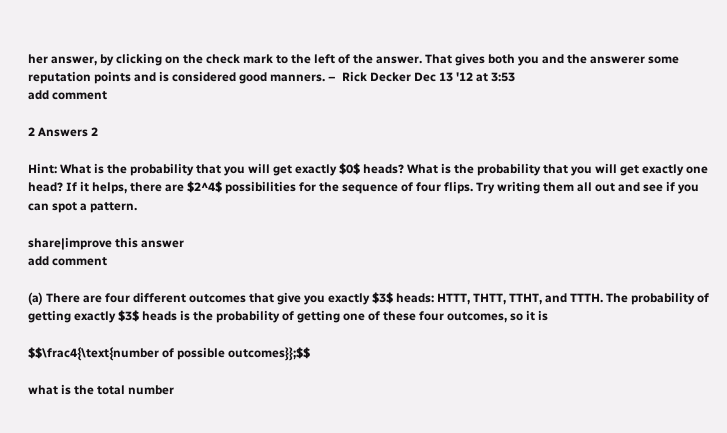her answer, by clicking on the check mark to the left of the answer. That gives both you and the answerer some reputation points and is considered good manners. –  Rick Decker Dec 13 '12 at 3:53
add comment

2 Answers 2

Hint: What is the probability that you will get exactly $0$ heads? What is the probability that you will get exactly one head? If it helps, there are $2^4$ possibilities for the sequence of four flips. Try writing them all out and see if you can spot a pattern.

share|improve this answer
add comment

(a) There are four different outcomes that give you exactly $3$ heads: HTTT, THTT, TTHT, and TTTH. The probability of getting exactly $3$ heads is the probability of getting one of these four outcomes, so it is

$$\frac4{\text{number of possible outcomes}};$$

what is the total number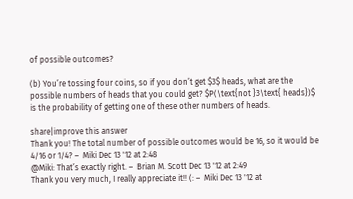of possible outcomes?

(b) You’re tossing four coins, so if you don’t get $3$ heads, what are the possible numbers of heads that you could get? $P(\text{not }3\text{ heads})$ is the probability of getting one of these other numbers of heads.

share|improve this answer
Thank you! The total number of possible outcomes would be 16, so it would be 4/16 or 1/4? –  Miki Dec 13 '12 at 2:48
@Miki: That’s exactly right. –  Brian M. Scott Dec 13 '12 at 2:49
Thank you very much, I really appreciate it!! (: –  Miki Dec 13 '12 at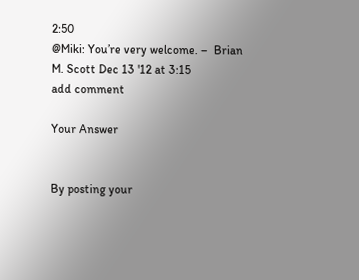2:50
@Miki: You’re very welcome. –  Brian M. Scott Dec 13 '12 at 3:15
add comment

Your Answer


By posting your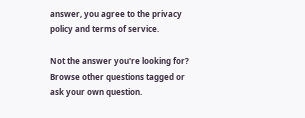answer, you agree to the privacy policy and terms of service.

Not the answer you're looking for? Browse other questions tagged or ask your own question.